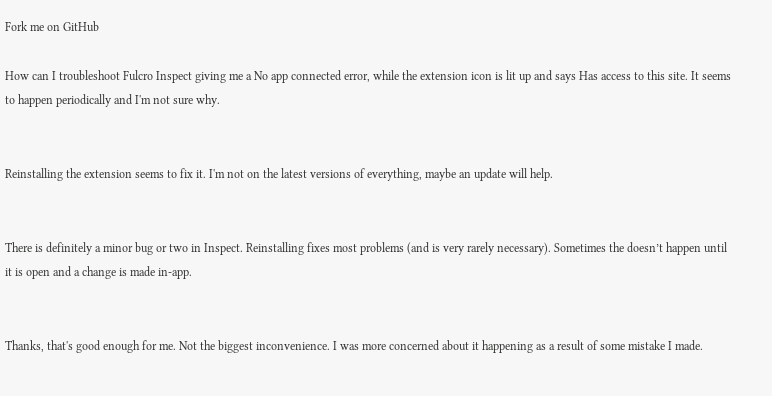Fork me on GitHub

How can I troubleshoot Fulcro Inspect giving me a No app connected error, while the extension icon is lit up and says Has access to this site. It seems to happen periodically and I'm not sure why.


Reinstalling the extension seems to fix it. I'm not on the latest versions of everything, maybe an update will help.


There is definitely a minor bug or two in Inspect. Reinstalling fixes most problems (and is very rarely necessary). Sometimes the doesn’t happen until it is open and a change is made in-app.


Thanks, that's good enough for me. Not the biggest inconvenience. I was more concerned about it happening as a result of some mistake I made.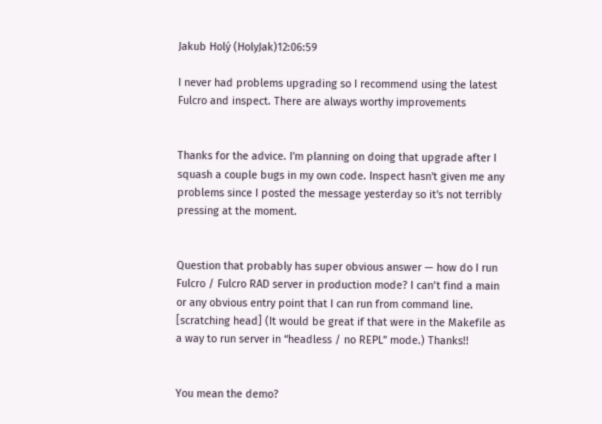Jakub Holý (HolyJak)12:06:59

I never had problems upgrading so I recommend using the latest Fulcro and inspect. There are always worthy improvements


Thanks for the advice. I'm planning on doing that upgrade after I squash a couple bugs in my own code. Inspect hasn't given me any problems since I posted the message yesterday so it's not terribly pressing at the moment.


Question that probably has super obvious answer — how do I run Fulcro / Fulcro RAD server in production mode? I can’t find a main or any obvious entry point that I can run from command line. [scratching head] (It would be great if that were in the Makefile as a way to run server in “headless / no REPL” mode.) Thanks!!


You mean the demo?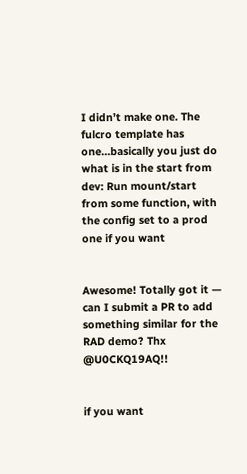I didn’t make one. The fulcro template has one…basically you just do what is in the start from dev: Run mount/start from some function, with the config set to a prod one if you want


Awesome! Totally got it — can I submit a PR to add something similar for the RAD demo? Thx @U0CKQ19AQ!!


if you want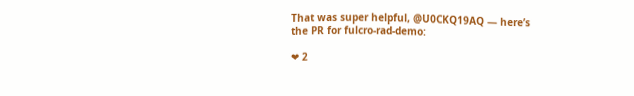That was super helpful, @U0CKQ19AQ — here’s the PR for fulcro-rad-demo:

❤ 2